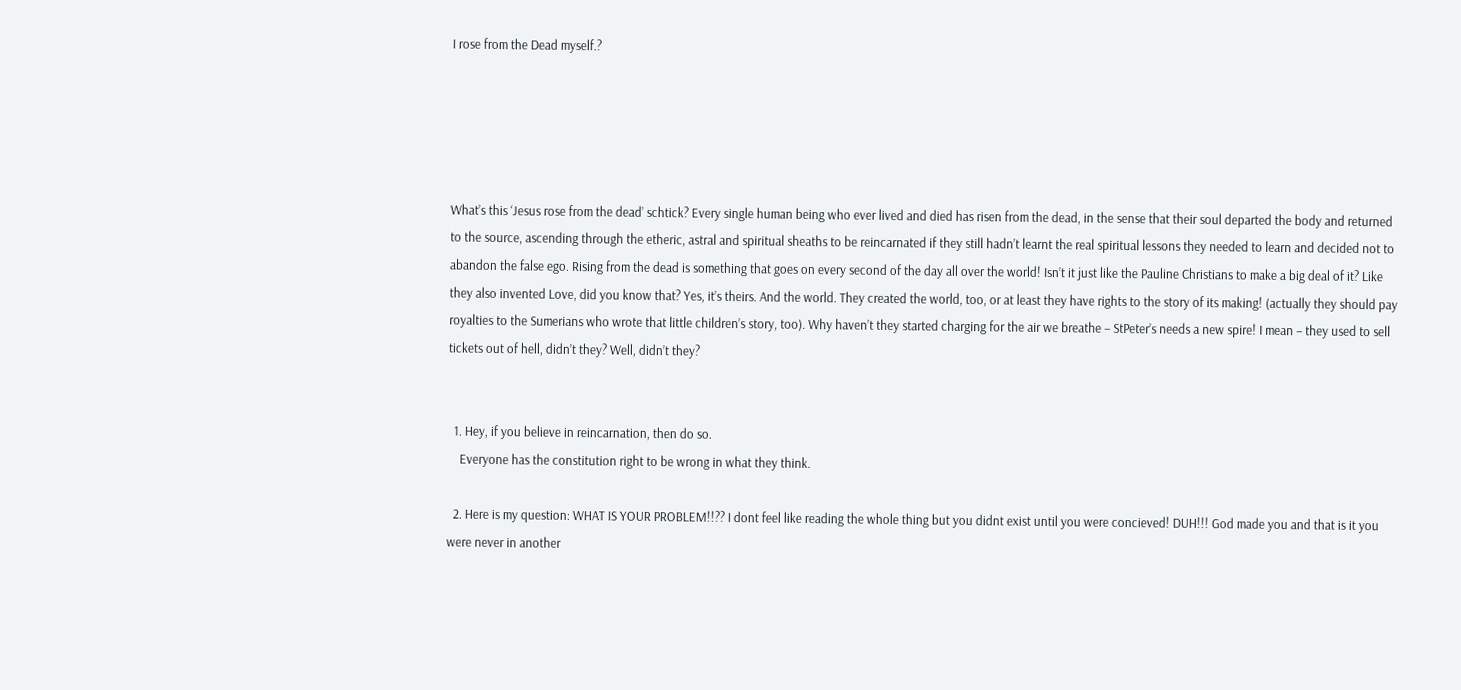I rose from the Dead myself.?





What’s this ‘Jesus rose from the dead’ schtick? Every single human being who ever lived and died has risen from the dead, in the sense that their soul departed the body and returned to the source, ascending through the etheric, astral and spiritual sheaths to be reincarnated if they still hadn’t learnt the real spiritual lessons they needed to learn and decided not to abandon the false ego. Rising from the dead is something that goes on every second of the day all over the world! Isn’t it just like the Pauline Christians to make a big deal of it? Like they also invented Love, did you know that? Yes, it’s theirs. And the world. They created the world, too, or at least they have rights to the story of its making! (actually they should pay royalties to the Sumerians who wrote that little children’s story, too). Why haven’t they started charging for the air we breathe – StPeter’s needs a new spire! I mean – they used to sell tickets out of hell, didn’t they? Well, didn’t they?


  1. Hey, if you believe in reincarnation, then do so.
    Everyone has the constitution right to be wrong in what they think.

  2. Here is my question: WHAT IS YOUR PROBLEM!!?? I dont feel like reading the whole thing but you didnt exist until you were concieved! DUH!!! God made you and that is it you were never in another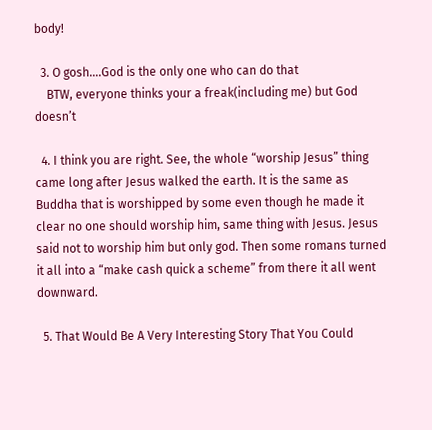body!

  3. O gosh….God is the only one who can do that
    BTW, everyone thinks your a freak(including me) but God doesn’t

  4. I think you are right. See, the whole “worship Jesus” thing came long after Jesus walked the earth. It is the same as Buddha that is worshipped by some even though he made it clear no one should worship him, same thing with Jesus. Jesus said not to worship him but only god. Then some romans turned it all into a “make cash quick a scheme” from there it all went downward.

  5. That Would Be A Very Interesting Story That You Could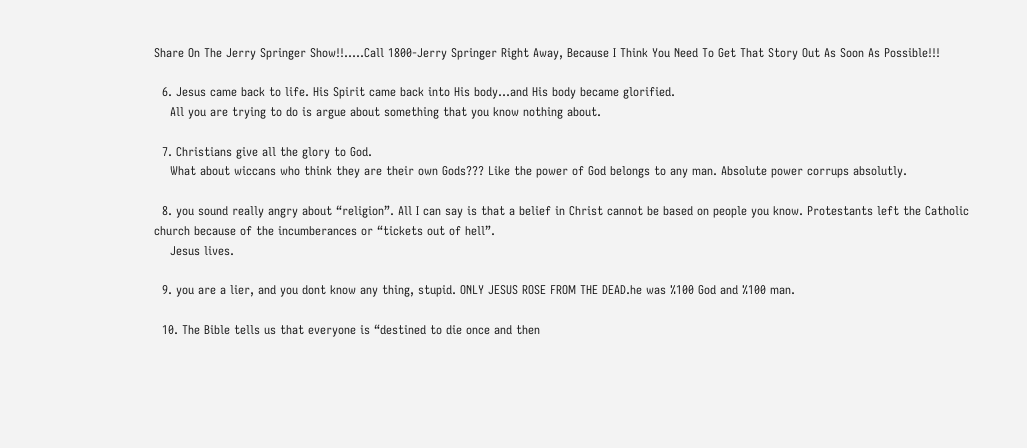Share On The Jerry Springer Show!!…..Call 1800-Jerry Springer Right Away, Because I Think You Need To Get That Story Out As Soon As Possible!!!

  6. Jesus came back to life. His Spirit came back into His body…and His body became glorified.
    All you are trying to do is argue about something that you know nothing about.

  7. Christians give all the glory to God.
    What about wiccans who think they are their own Gods??? Like the power of God belongs to any man. Absolute power corrups absolutly.

  8. you sound really angry about “religion”. All I can say is that a belief in Christ cannot be based on people you know. Protestants left the Catholic church because of the incumberances or “tickets out of hell”.
    Jesus lives.

  9. you are a lier, and you dont know any thing, stupid. ONLY JESUS ROSE FROM THE DEAD.he was %100 God and %100 man.

  10. The Bible tells us that everyone is “destined to die once and then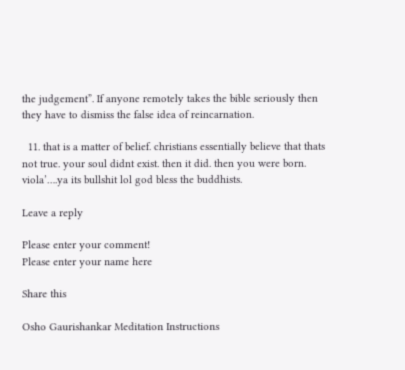the judgement”. If anyone remotely takes the bible seriously then they have to dismiss the false idea of reincarnation.

  11. that is a matter of belief. christians essentially believe that thats not true. your soul didnt exist. then it did. then you were born. viola’….ya its bullshit lol god bless the buddhists.

Leave a reply

Please enter your comment!
Please enter your name here

Share this

Osho Gaurishankar Meditation Instructions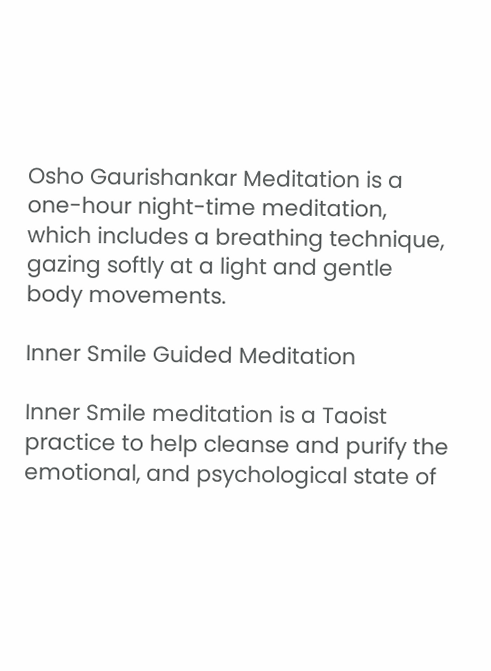Osho Gaurishankar Meditation is a one-hour night-time meditation, which includes a breathing technique, gazing softly at a light and gentle body movements.

Inner Smile Guided Meditation

Inner Smile meditation is a Taoist practice to help cleanse and purify the emotional, and psychological state of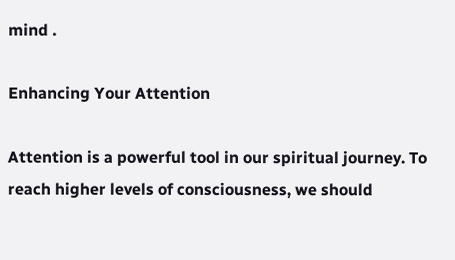mind .

Enhancing Your Attention

Attention is a powerful tool in our spiritual journey. To reach higher levels of consciousness, we should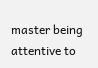master being attentive to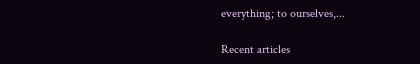everything; to ourselves,...

Recent articles